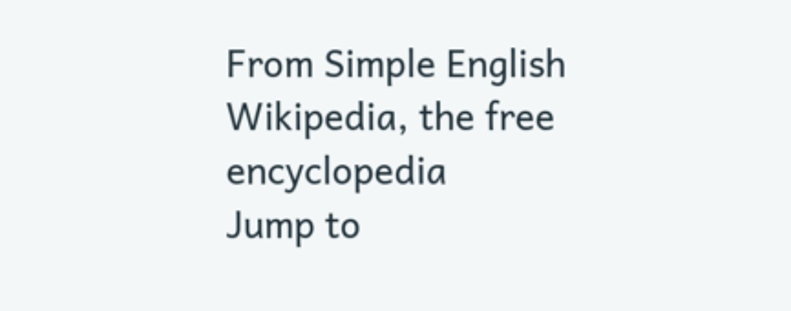From Simple English Wikipedia, the free encyclopedia
Jump to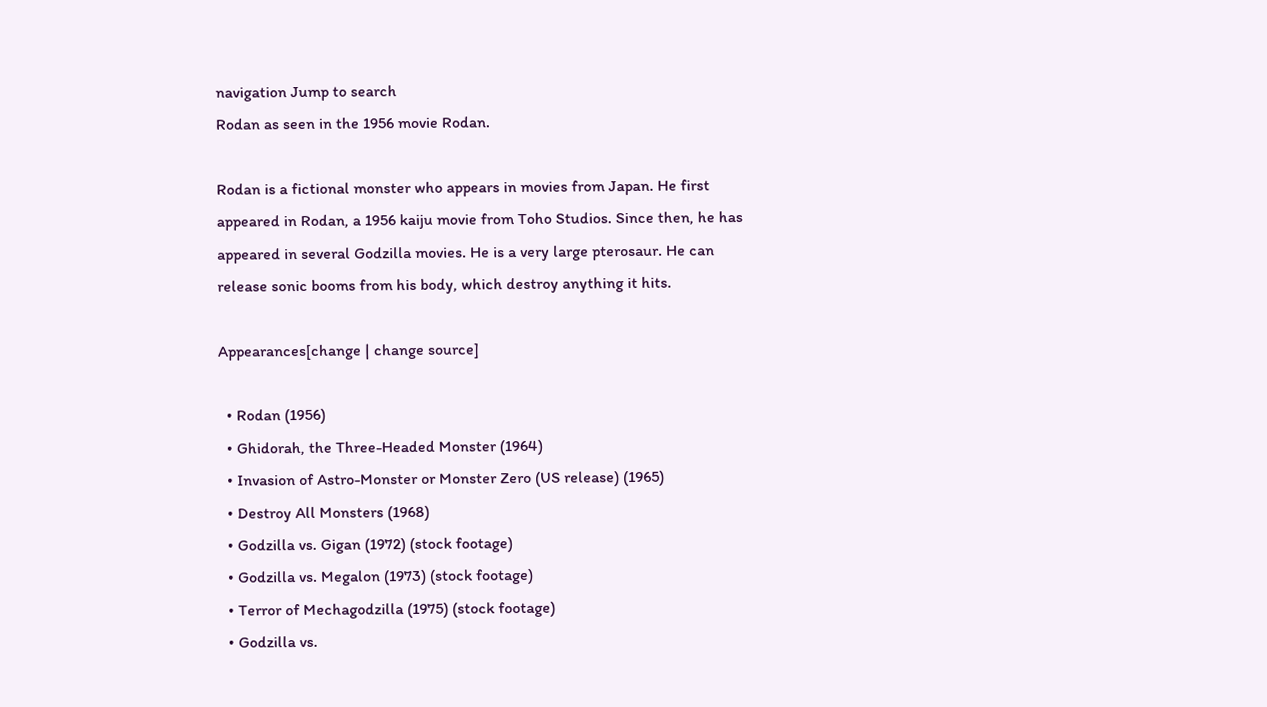navigation Jump to search
Rodan as seen in the 1956 movie Rodan.

Rodan is a fictional monster who appears in movies from Japan. He first appeared in Rodan, a 1956 kaiju movie from Toho Studios. Since then, he has appeared in several Godzilla movies. He is a very large pterosaur. He can release sonic booms from his body, which destroy anything it hits.

Appearances[change | change source]

  • Rodan (1956)
  • Ghidorah, the Three-Headed Monster (1964)
  • Invasion of Astro-Monster or Monster Zero (US release) (1965)
  • Destroy All Monsters (1968)
  • Godzilla vs. Gigan (1972) (stock footage)
  • Godzilla vs. Megalon (1973) (stock footage)
  • Terror of Mechagodzilla (1975) (stock footage)
  • Godzilla vs.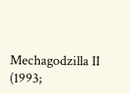Mechagodzilla II (1993;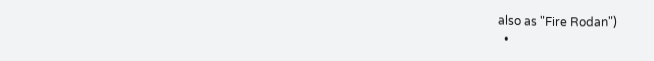also as "Fire Rodan")
  •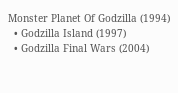Monster Planet Of Godzilla (1994)
  • Godzilla Island (1997)
  • Godzilla Final Wars (2004)